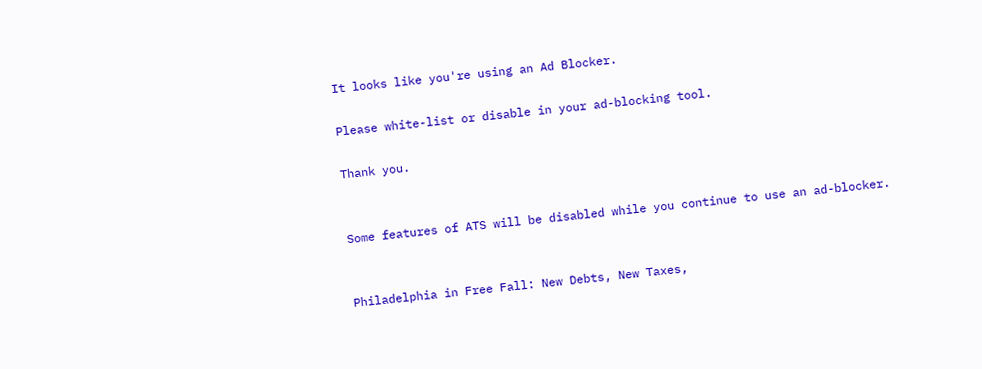It looks like you're using an Ad Blocker.

Please white-list or disable in your ad-blocking tool.

Thank you.


Some features of ATS will be disabled while you continue to use an ad-blocker.


Philadelphia in Free Fall: New Debts, New Taxes,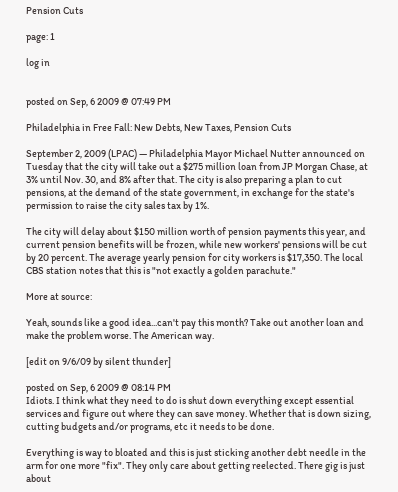Pension Cuts

page: 1

log in


posted on Sep, 6 2009 @ 07:49 PM

Philadelphia in Free Fall: New Debts, New Taxes, Pension Cuts

September 2, 2009 (LPAC) — Philadelphia Mayor Michael Nutter announced on Tuesday that the city will take out a $275 million loan from JP Morgan Chase, at 3% until Nov. 30, and 8% after that. The city is also preparing a plan to cut pensions, at the demand of the state government, in exchange for the state's permission to raise the city sales tax by 1%.

The city will delay about $150 million worth of pension payments this year, and current pension benefits will be frozen, while new workers' pensions will be cut by 20 percent. The average yearly pension for city workers is $17,350. The local CBS station notes that this is "not exactly a golden parachute."

More at source:

Yeah, sounds like a good idea...can't pay this month? Take out another loan and make the problem worse. The American way.

[edit on 9/6/09 by silent thunder]

posted on Sep, 6 2009 @ 08:14 PM
Idiots. I think what they need to do is shut down everything except essential services and figure out where they can save money. Whether that is down sizing, cutting budgets and/or programs, etc it needs to be done.

Everything is way to bloated and this is just sticking another debt needle in the arm for one more "fix". They only care about getting reelected. There gig is just about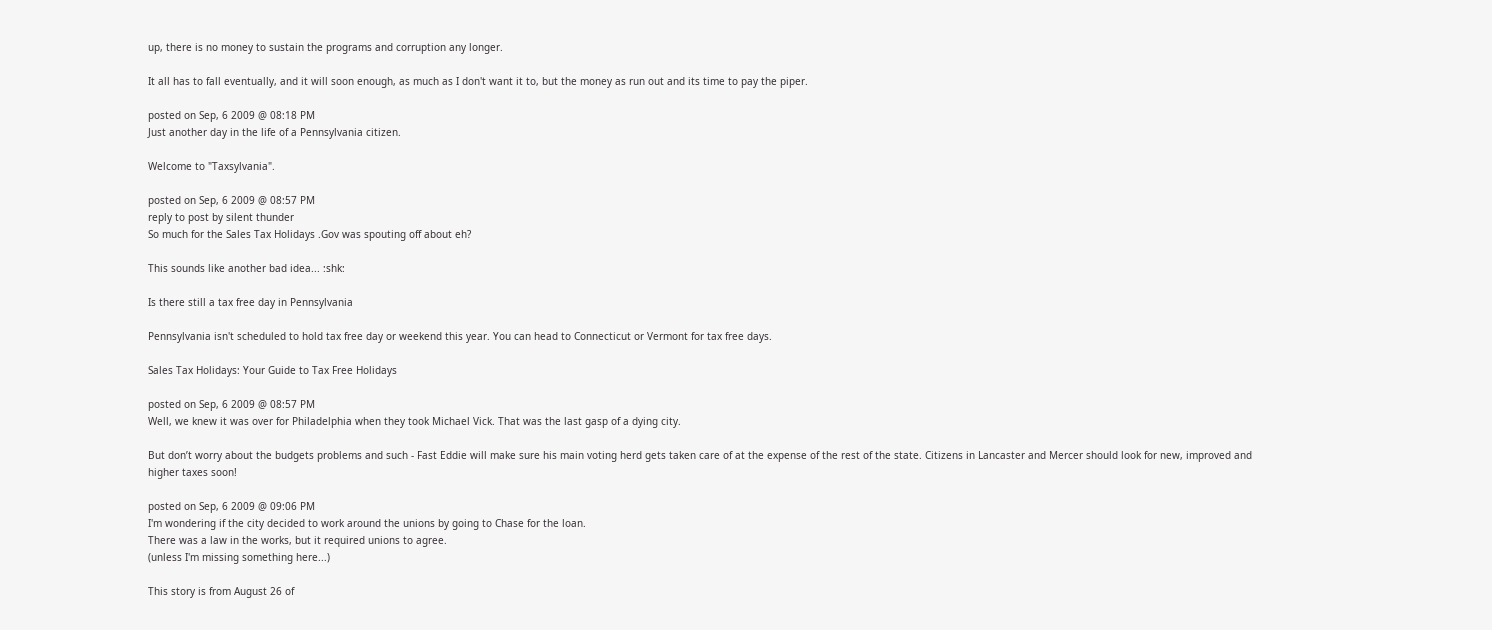up, there is no money to sustain the programs and corruption any longer.

It all has to fall eventually, and it will soon enough, as much as I don't want it to, but the money as run out and its time to pay the piper.

posted on Sep, 6 2009 @ 08:18 PM
Just another day in the life of a Pennsylvania citizen.

Welcome to "Taxsylvania".

posted on Sep, 6 2009 @ 08:57 PM
reply to post by silent thunder
So much for the Sales Tax Holidays .Gov was spouting off about eh?

This sounds like another bad idea... :shk:

Is there still a tax free day in Pennsylvania

Pennsylvania isn't scheduled to hold tax free day or weekend this year. You can head to Connecticut or Vermont for tax free days.

Sales Tax Holidays: Your Guide to Tax Free Holidays

posted on Sep, 6 2009 @ 08:57 PM
Well, we knew it was over for Philadelphia when they took Michael Vick. That was the last gasp of a dying city.

But don’t worry about the budgets problems and such - Fast Eddie will make sure his main voting herd gets taken care of at the expense of the rest of the state. Citizens in Lancaster and Mercer should look for new, improved and higher taxes soon!

posted on Sep, 6 2009 @ 09:06 PM
I'm wondering if the city decided to work around the unions by going to Chase for the loan.
There was a law in the works, but it required unions to agree.
(unless I'm missing something here...)

This story is from August 26 of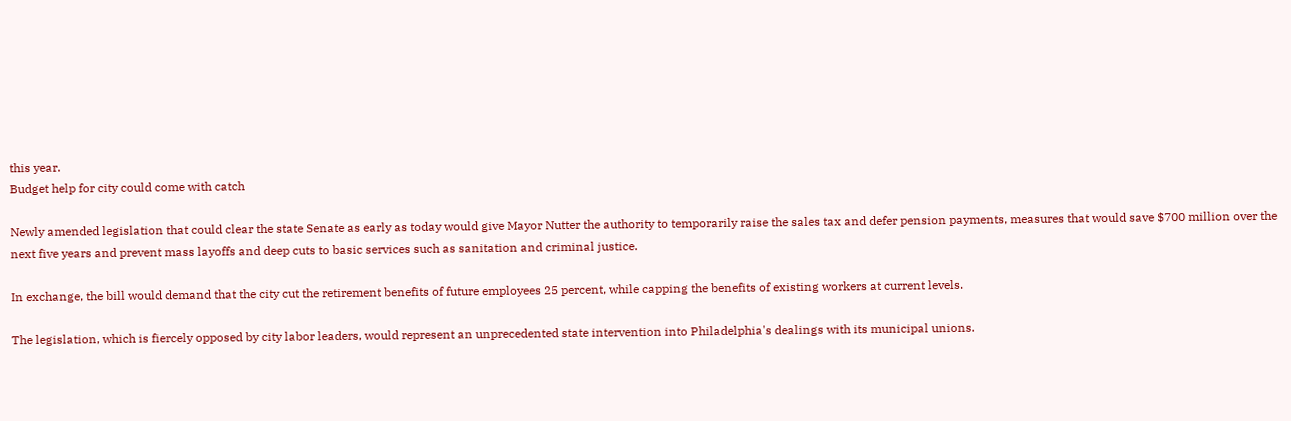this year.
Budget help for city could come with catch

Newly amended legislation that could clear the state Senate as early as today would give Mayor Nutter the authority to temporarily raise the sales tax and defer pension payments, measures that would save $700 million over the next five years and prevent mass layoffs and deep cuts to basic services such as sanitation and criminal justice.

In exchange, the bill would demand that the city cut the retirement benefits of future employees 25 percent, while capping the benefits of existing workers at current levels.

The legislation, which is fiercely opposed by city labor leaders, would represent an unprecedented state intervention into Philadelphia's dealings with its municipal unions.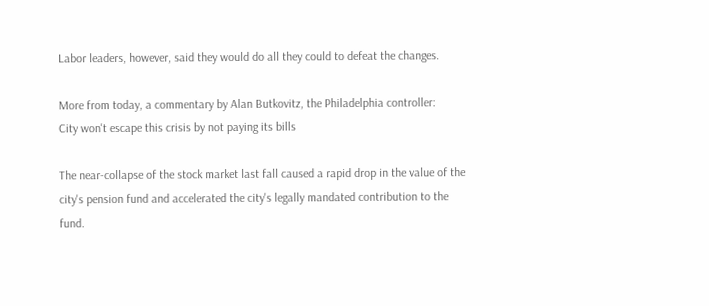Labor leaders, however, said they would do all they could to defeat the changes.

More from today, a commentary by Alan Butkovitz, the Philadelphia controller:
City won't escape this crisis by not paying its bills

The near-collapse of the stock market last fall caused a rapid drop in the value of the city's pension fund and accelerated the city's legally mandated contribution to the fund.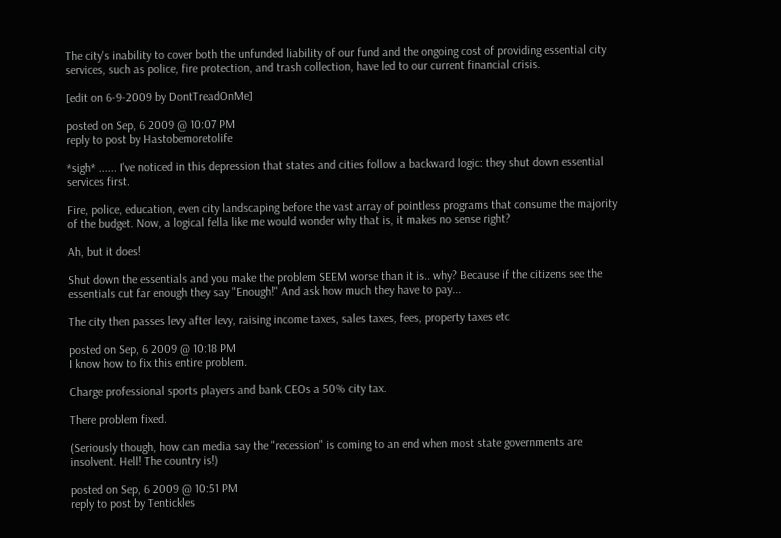The city's inability to cover both the unfunded liability of our fund and the ongoing cost of providing essential city services, such as police, fire protection, and trash collection, have led to our current financial crisis.

[edit on 6-9-2009 by DontTreadOnMe]

posted on Sep, 6 2009 @ 10:07 PM
reply to post by Hastobemoretolife

*sigh* ...... I've noticed in this depression that states and cities follow a backward logic: they shut down essential services first.

Fire, police, education, even city landscaping before the vast array of pointless programs that consume the majority of the budget. Now, a logical fella like me would wonder why that is, it makes no sense right?

Ah, but it does!

Shut down the essentials and you make the problem SEEM worse than it is.. why? Because if the citizens see the essentials cut far enough they say "Enough!" And ask how much they have to pay...

The city then passes levy after levy, raising income taxes, sales taxes, fees, property taxes etc

posted on Sep, 6 2009 @ 10:18 PM
I know how to fix this entire problem.

Charge professional sports players and bank CEOs a 50% city tax.

There problem fixed.

(Seriously though, how can media say the "recession" is coming to an end when most state governments are insolvent. Hell! The country is!)

posted on Sep, 6 2009 @ 10:51 PM
reply to post by Tentickles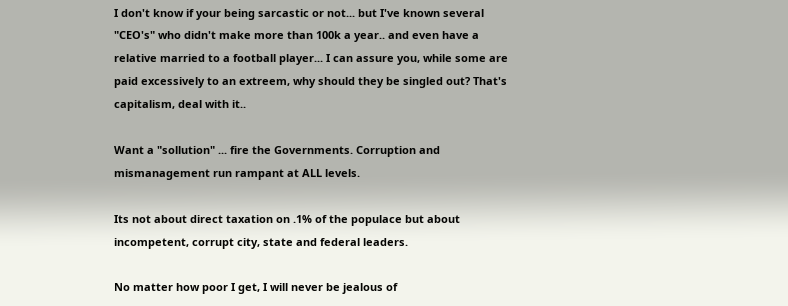I don't know if your being sarcastic or not... but I've known several "CEO's" who didn't make more than 100k a year.. and even have a relative married to a football player... I can assure you, while some are paid excessively to an extreem, why should they be singled out? That's capitalism, deal with it..

Want a "sollution" ... fire the Governments. Corruption and mismanagement run rampant at ALL levels.

Its not about direct taxation on .1% of the populace but about incompetent, corrupt city, state and federal leaders.

No matter how poor I get, I will never be jealous of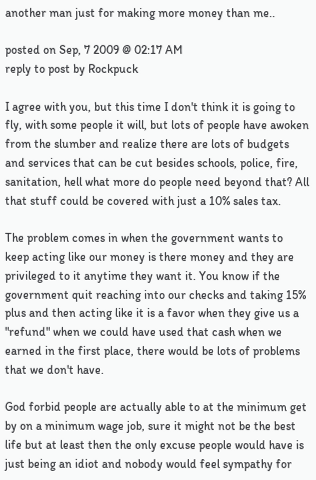another man just for making more money than me..

posted on Sep, 7 2009 @ 02:17 AM
reply to post by Rockpuck

I agree with you, but this time I don't think it is going to fly, with some people it will, but lots of people have awoken from the slumber and realize there are lots of budgets and services that can be cut besides schools, police, fire, sanitation, hell what more do people need beyond that? All that stuff could be covered with just a 10% sales tax.

The problem comes in when the government wants to keep acting like our money is there money and they are privileged to it anytime they want it. You know if the government quit reaching into our checks and taking 15% plus and then acting like it is a favor when they give us a "refund" when we could have used that cash when we earned in the first place, there would be lots of problems that we don't have.

God forbid people are actually able to at the minimum get by on a minimum wage job, sure it might not be the best life but at least then the only excuse people would have is just being an idiot and nobody would feel sympathy for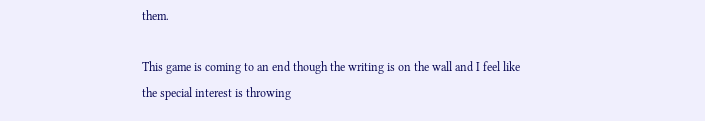them.

This game is coming to an end though the writing is on the wall and I feel like the special interest is throwing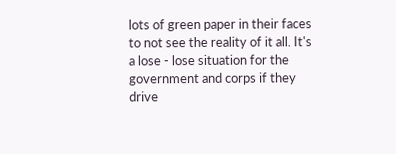lots of green paper in their faces to not see the reality of it all. It's a lose - lose situation for the government and corps if they drive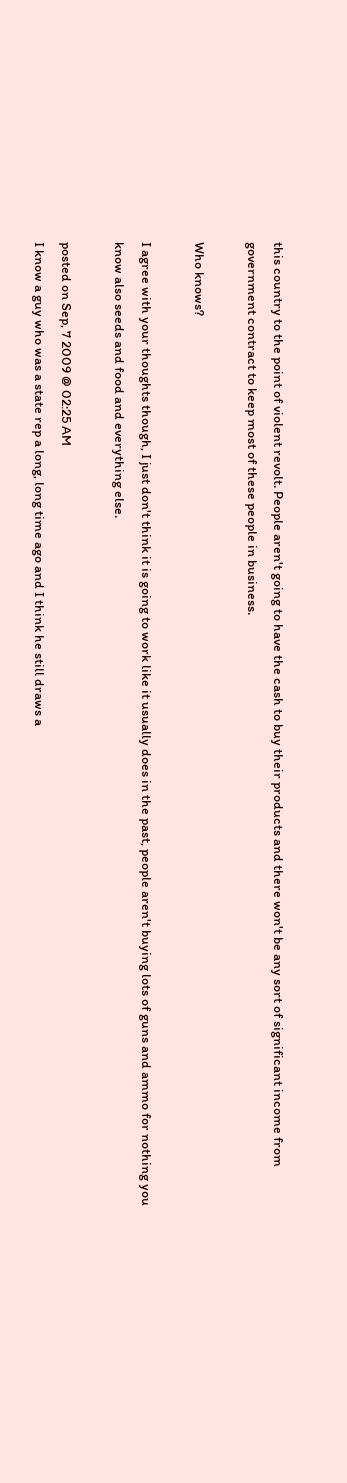this country to the point of violent revolt. People aren't going to have the cash to buy their products and there won't be any sort of significant income from government contract to keep most of these people in business.

Who knows?

I agree with your thoughts though, I just don't think it is going to work like it usually does in the past, people aren't buying lots of guns and ammo for nothing you know also seeds and food and everything else.

posted on Sep, 7 2009 @ 02:25 AM
I know a guy who was a state rep a long, long time ago and I think he still draws a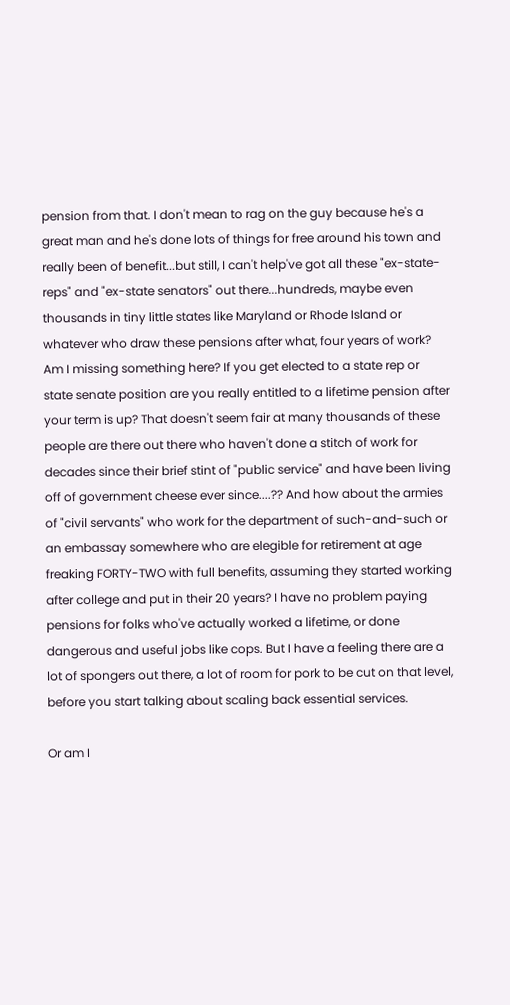pension from that. I don't mean to rag on the guy because he's a great man and he's done lots of things for free around his town and really been of benefit...but still, I can't help've got all these "ex-state-reps" and "ex-state senators" out there...hundreds, maybe even thousands in tiny little states like Maryland or Rhode Island or whatever who draw these pensions after what, four years of work? Am I missing something here? If you get elected to a state rep or state senate position are you really entitled to a lifetime pension after your term is up? That doesn't seem fair at many thousands of these people are there out there who haven't done a stitch of work for decades since their brief stint of "public service" and have been living off of government cheese ever since....?? And how about the armies of "civil servants" who work for the department of such-and-such or an embassay somewhere who are elegible for retirement at age freaking FORTY-TWO with full benefits, assuming they started working after college and put in their 20 years? I have no problem paying pensions for folks who've actually worked a lifetime, or done dangerous and useful jobs like cops. But I have a feeling there are a lot of spongers out there, a lot of room for pork to be cut on that level, before you start talking about scaling back essential services.

Or am I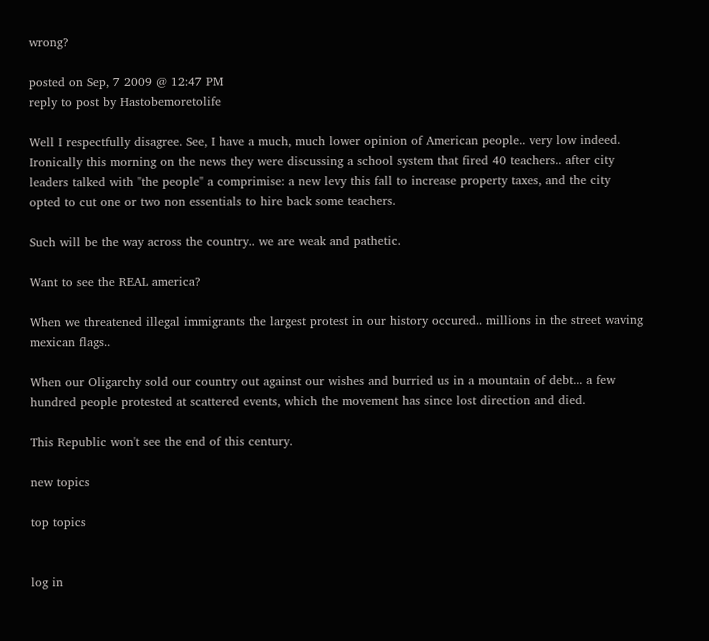wrong?

posted on Sep, 7 2009 @ 12:47 PM
reply to post by Hastobemoretolife

Well I respectfully disagree. See, I have a much, much lower opinion of American people.. very low indeed. Ironically this morning on the news they were discussing a school system that fired 40 teachers.. after city leaders talked with "the people" a comprimise: a new levy this fall to increase property taxes, and the city opted to cut one or two non essentials to hire back some teachers.

Such will be the way across the country.. we are weak and pathetic.

Want to see the REAL america?

When we threatened illegal immigrants the largest protest in our history occured.. millions in the street waving mexican flags..

When our Oligarchy sold our country out against our wishes and burried us in a mountain of debt... a few hundred people protested at scattered events, which the movement has since lost direction and died.

This Republic won't see the end of this century.

new topics

top topics


log in